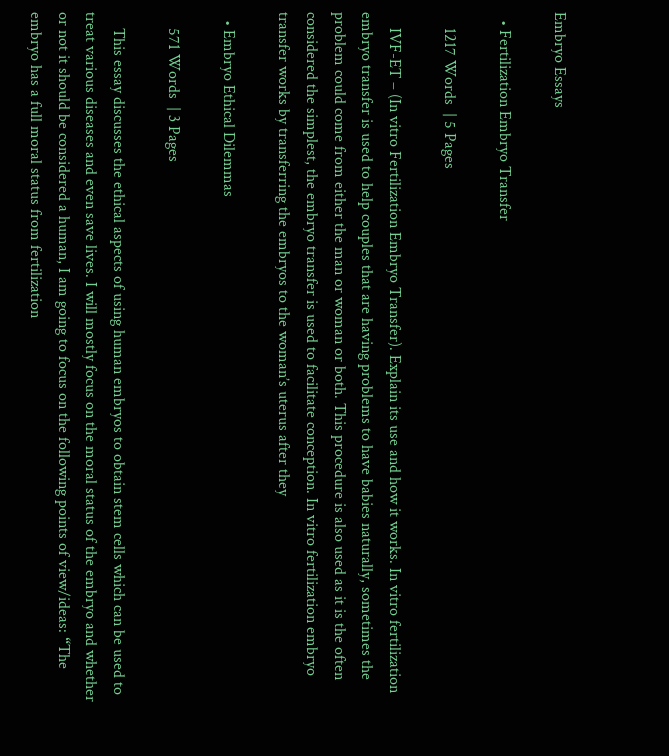Embryo Essays

  • Fertilization Embryo Transfer

    1217 Words  | 5 Pages

    IVF-ET – (In vitro Fertilization Embryo Transfer). Explain its use and how it works. In vitro fertilization embryo transfer is used to help couples that are having problems to have babies naturally, sometimes the problem could come from either the man or woman or both. This procedure is also used as it is the often considered the simplest, the embryo transfer is used to facilitate conception. In vitro fertilization embryo transfer works by transferring the embryos to the woman’s uterus after they

  • Embryo Ethical Dilemmas

    571 Words  | 3 Pages

    This essay discusses the ethical aspects of using human embryos to obtain stem cells which can be used to treat various diseases and even save lives. I will mostly focus on the moral status of the embryo and whether or not it should be considered a human, I am going to focus on the following points of view/ideas: “The embryo has a full moral status from fertilization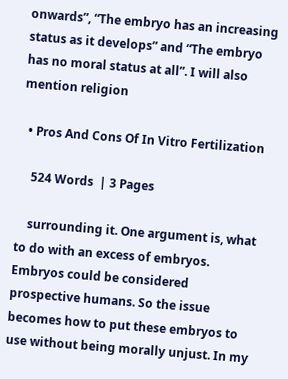onwards”, “The embryo has an increasing status as it develops” and “The embryo has no moral status at all”. I will also mention religion

  • Pros And Cons Of In Vitro Fertilization

    524 Words  | 3 Pages

    surrounding it. One argument is, what to do with an excess of embryos. Embryos could be considered prospective humans. So the issue becomes how to put these embryos to use without being morally unjust. In my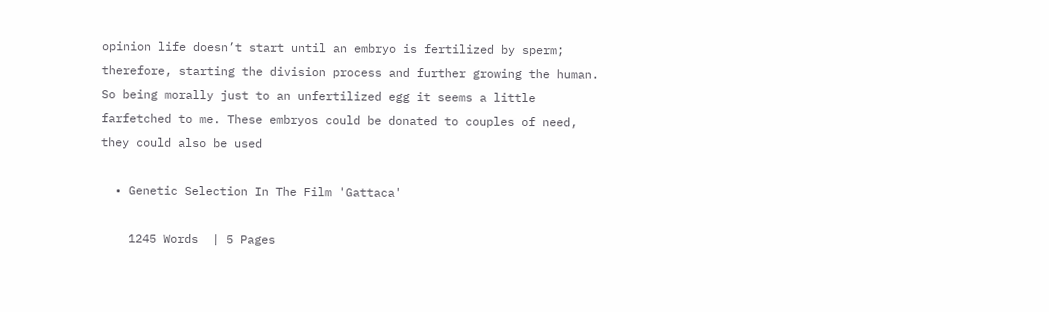opinion life doesn’t start until an embryo is fertilized by sperm; therefore, starting the division process and further growing the human. So being morally just to an unfertilized egg it seems a little farfetched to me. These embryos could be donated to couples of need, they could also be used

  • Genetic Selection In The Film 'Gattaca'

    1245 Words  | 5 Pages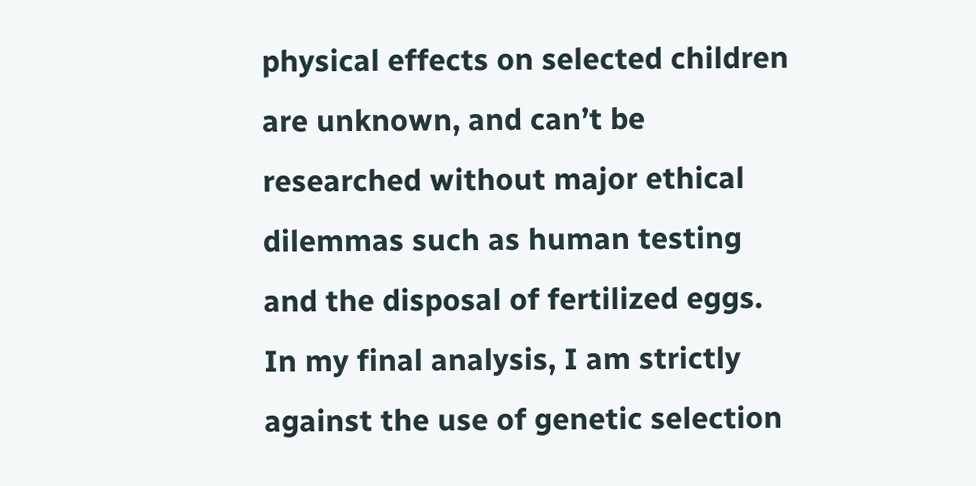physical effects on selected children are unknown, and can’t be researched without major ethical dilemmas such as human testing and the disposal of fertilized eggs. In my final analysis, I am strictly against the use of genetic selection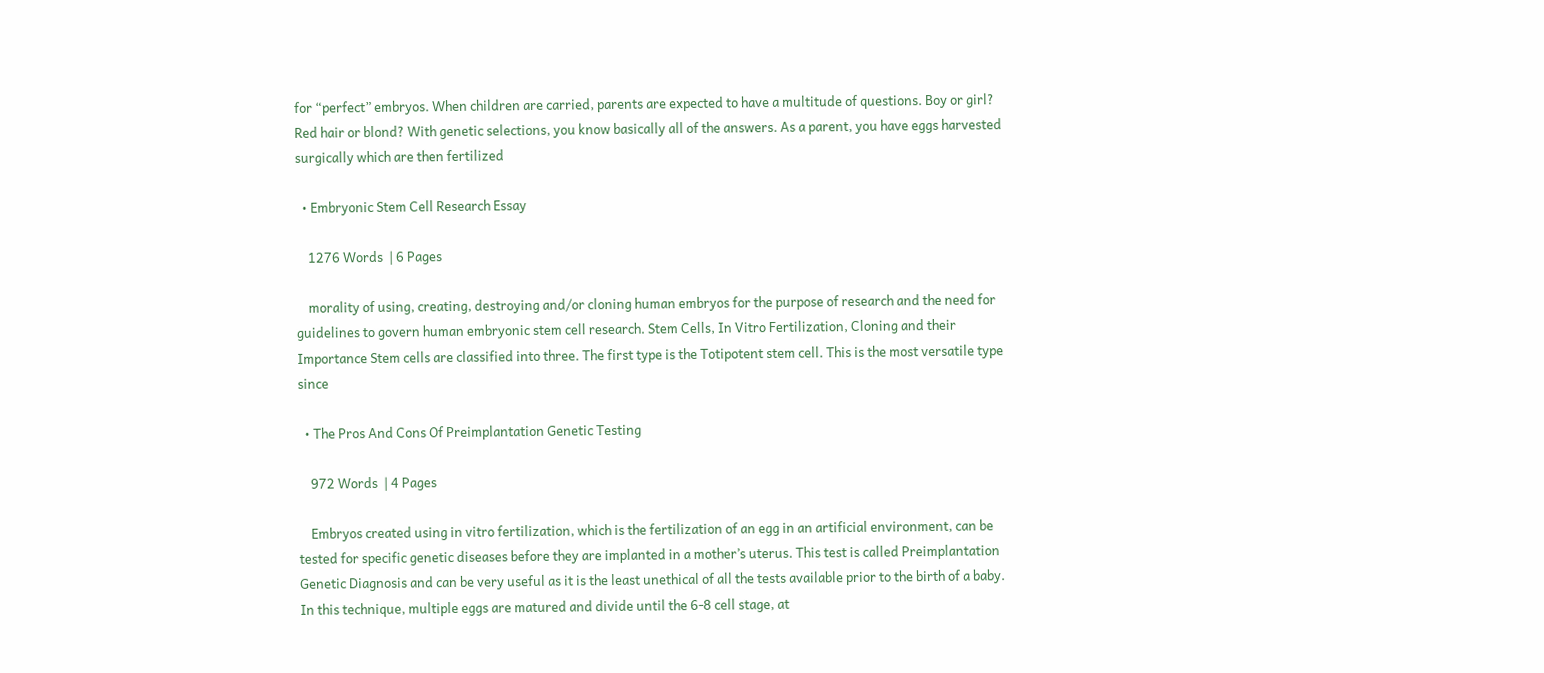for “perfect” embryos. When children are carried, parents are expected to have a multitude of questions. Boy or girl? Red hair or blond? With genetic selections, you know basically all of the answers. As a parent, you have eggs harvested surgically which are then fertilized

  • Embryonic Stem Cell Research Essay

    1276 Words  | 6 Pages

    morality of using, creating, destroying and/or cloning human embryos for the purpose of research and the need for guidelines to govern human embryonic stem cell research. Stem Cells, In Vitro Fertilization, Cloning and their Importance Stem cells are classified into three. The first type is the Totipotent stem cell. This is the most versatile type since

  • The Pros And Cons Of Preimplantation Genetic Testing

    972 Words  | 4 Pages

    Embryos created using in vitro fertilization, which is the fertilization of an egg in an artificial environment, can be tested for specific genetic diseases before they are implanted in a mother’s uterus. This test is called Preimplantation Genetic Diagnosis and can be very useful as it is the least unethical of all the tests available prior to the birth of a baby. In this technique, multiple eggs are matured and divide until the 6-8 cell stage, at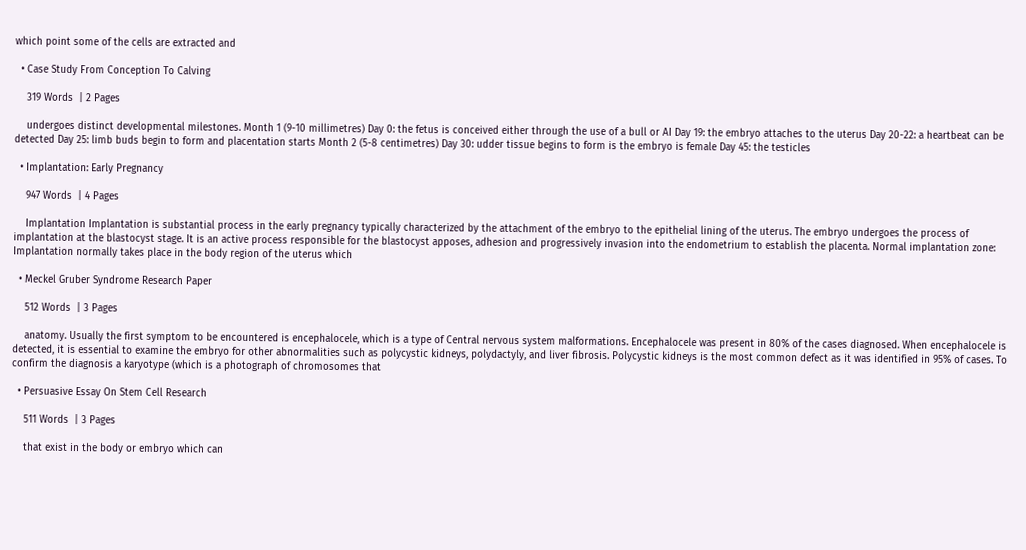which point some of the cells are extracted and

  • Case Study From Conception To Calving

    319 Words  | 2 Pages

    undergoes distinct developmental milestones. Month 1 (9-10 millimetres) Day 0: the fetus is conceived either through the use of a bull or AI Day 19: the embryo attaches to the uterus Day 20-22: a heartbeat can be detected Day 25: limb buds begin to form and placentation starts Month 2 (5-8 centimetres) Day 30: udder tissue begins to form is the embryo is female Day 45: the testicles

  • Implantation: Early Pregnancy

    947 Words  | 4 Pages

    Implantation Implantation is substantial process in the early pregnancy typically characterized by the attachment of the embryo to the epithelial lining of the uterus. The embryo undergoes the process of implantation at the blastocyst stage. It is an active process responsible for the blastocyst apposes, adhesion and progressively invasion into the endometrium to establish the placenta. Normal implantation zone: Implantation normally takes place in the body region of the uterus which

  • Meckel Gruber Syndrome Research Paper

    512 Words  | 3 Pages

    anatomy. Usually the first symptom to be encountered is encephalocele, which is a type of Central nervous system malformations. Encephalocele was present in 80% of the cases diagnosed. When encephalocele is detected, it is essential to examine the embryo for other abnormalities such as polycystic kidneys, polydactyly, and liver fibrosis. Polycystic kidneys is the most common defect as it was identified in 95% of cases. To confirm the diagnosis a karyotype (which is a photograph of chromosomes that

  • Persuasive Essay On Stem Cell Research

    511 Words  | 3 Pages

    that exist in the body or embryo which can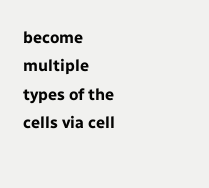become multiple types of the cells via cell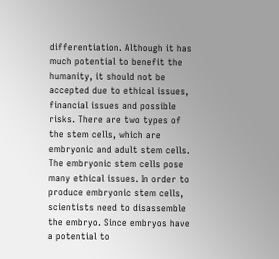differentiation. Although it has much potential to benefit the humanity, it should not be accepted due to ethical issues, financial issues and possible risks. There are two types of the stem cells, which are embryonic and adult stem cells. The embryonic stem cells pose many ethical issues. In order to produce embryonic stem cells, scientists need to disassemble the embryo. Since embryos have a potential to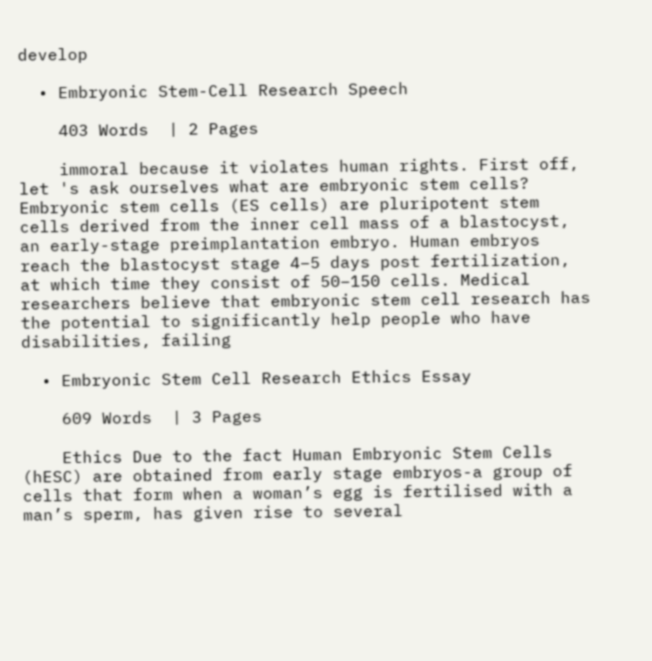develop

  • Embryonic Stem-Cell Research Speech

    403 Words  | 2 Pages

    immoral because it violates human rights. First off, let 's ask ourselves what are embryonic stem cells? Embryonic stem cells (ES cells) are pluripotent stem cells derived from the inner cell mass of a blastocyst, an early-stage preimplantation embryo. Human embryos reach the blastocyst stage 4–5 days post fertilization, at which time they consist of 50–150 cells. Medical researchers believe that embryonic stem cell research has the potential to significantly help people who have disabilities, failing

  • Embryonic Stem Cell Research Ethics Essay

    609 Words  | 3 Pages

    Ethics Due to the fact Human Embryonic Stem Cells (hESC) are obtained from early stage embryos-a group of cells that form when a woman’s egg is fertilised with a man’s sperm, has given rise to several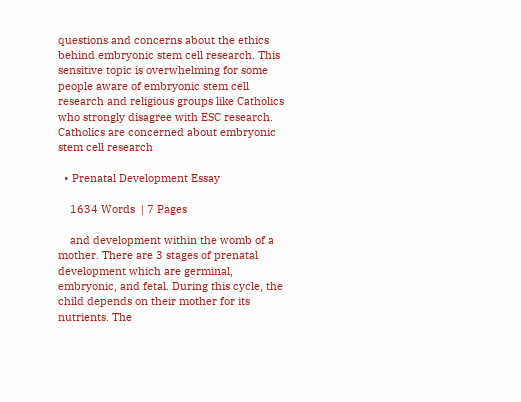questions and concerns about the ethics behind embryonic stem cell research. This sensitive topic is overwhelming for some people aware of embryonic stem cell research and religious groups like Catholics who strongly disagree with ESC research. Catholics are concerned about embryonic stem cell research

  • Prenatal Development Essay

    1634 Words  | 7 Pages

    and development within the womb of a mother. There are 3 stages of prenatal development which are germinal, embryonic, and fetal. During this cycle, the child depends on their mother for its nutrients. The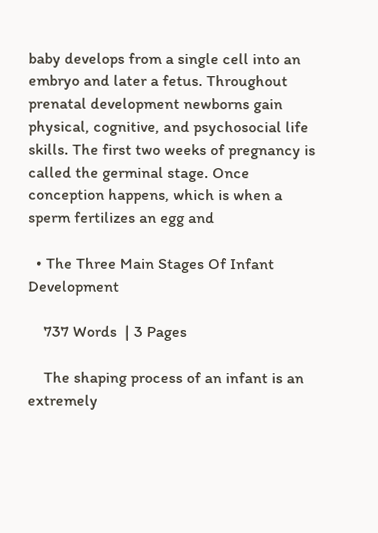baby develops from a single cell into an embryo and later a fetus. Throughout prenatal development newborns gain physical, cognitive, and psychosocial life skills. The first two weeks of pregnancy is called the germinal stage. Once conception happens, which is when a sperm fertilizes an egg and

  • The Three Main Stages Of Infant Development

    737 Words  | 3 Pages

    The shaping process of an infant is an extremely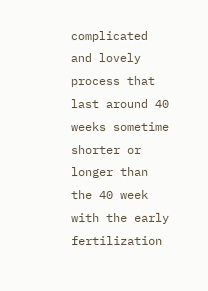complicated and lovely process that last around 40 weeks sometime shorter or longer than the 40 week with the early fertilization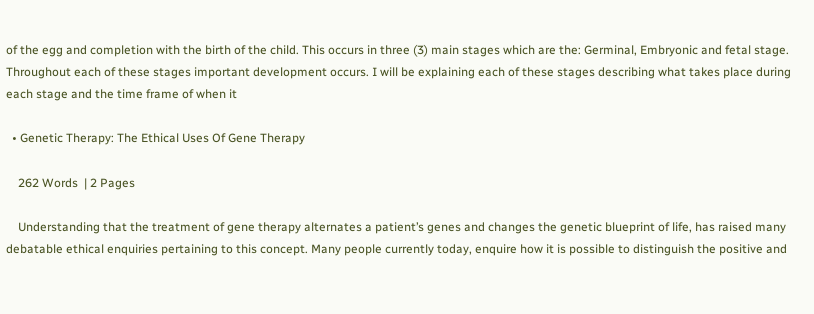of the egg and completion with the birth of the child. This occurs in three (3) main stages which are the: Germinal, Embryonic and fetal stage. Throughout each of these stages important development occurs. I will be explaining each of these stages describing what takes place during each stage and the time frame of when it

  • Genetic Therapy: The Ethical Uses Of Gene Therapy

    262 Words  | 2 Pages

    Understanding that the treatment of gene therapy alternates a patient’s genes and changes the genetic blueprint of life, has raised many debatable ethical enquiries pertaining to this concept. Many people currently today, enquire how it is possible to distinguish the positive and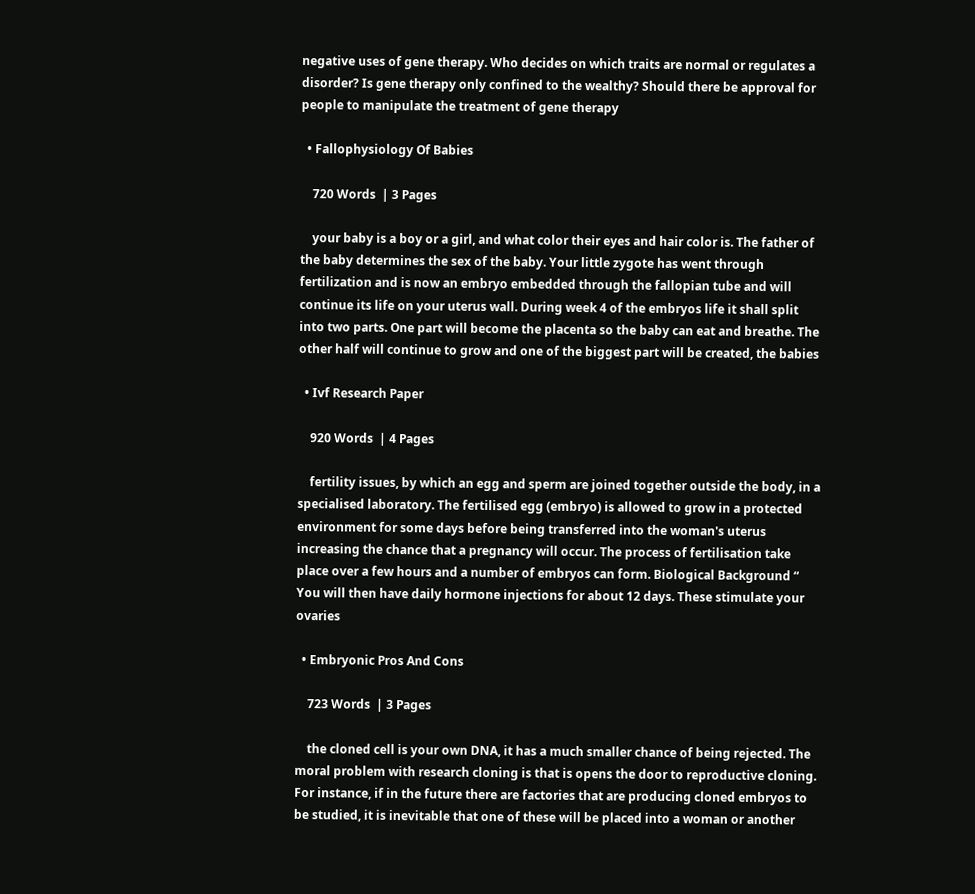negative uses of gene therapy. Who decides on which traits are normal or regulates a disorder? Is gene therapy only confined to the wealthy? Should there be approval for people to manipulate the treatment of gene therapy

  • Fallophysiology Of Babies

    720 Words  | 3 Pages

    your baby is a boy or a girl, and what color their eyes and hair color is. The father of the baby determines the sex of the baby. Your little zygote has went through fertilization and is now an embryo embedded through the fallopian tube and will continue its life on your uterus wall. During week 4 of the embryos life it shall split into two parts. One part will become the placenta so the baby can eat and breathe. The other half will continue to grow and one of the biggest part will be created, the babies

  • Ivf Research Paper

    920 Words  | 4 Pages

    fertility issues, by which an egg and sperm are joined together outside the body, in a specialised laboratory. The fertilised egg (embryo) is allowed to grow in a protected environment for some days before being transferred into the woman's uterus increasing the chance that a pregnancy will occur. The process of fertilisation take place over a few hours and a number of embryos can form. Biological Background “ You will then have daily hormone injections for about 12 days. These stimulate your ovaries

  • Embryonic Pros And Cons

    723 Words  | 3 Pages

    the cloned cell is your own DNA, it has a much smaller chance of being rejected. The moral problem with research cloning is that is opens the door to reproductive cloning. For instance, if in the future there are factories that are producing cloned embryos to be studied, it is inevitable that one of these will be placed into a woman or another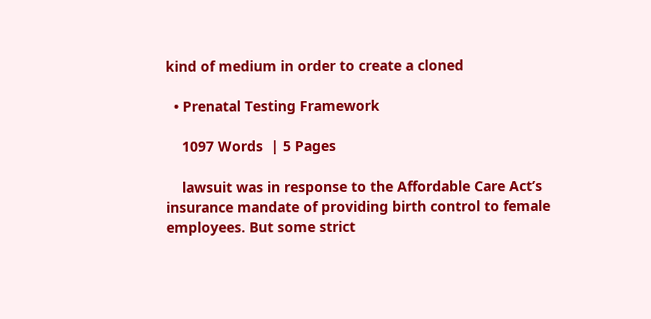kind of medium in order to create a cloned

  • Prenatal Testing Framework

    1097 Words  | 5 Pages

    lawsuit was in response to the Affordable Care Act’s insurance mandate of providing birth control to female employees. But some strict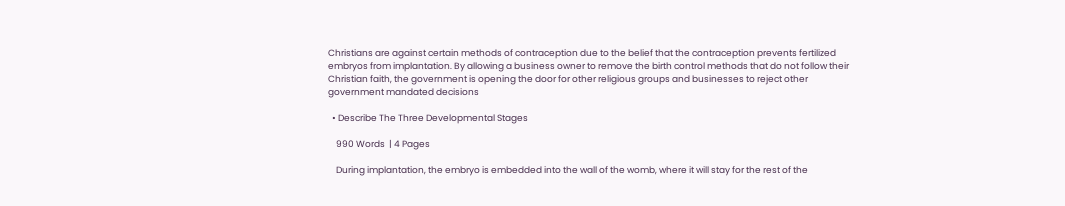Christians are against certain methods of contraception due to the belief that the contraception prevents fertilized embryos from implantation. By allowing a business owner to remove the birth control methods that do not follow their Christian faith, the government is opening the door for other religious groups and businesses to reject other government mandated decisions

  • Describe The Three Developmental Stages

    990 Words  | 4 Pages

    During implantation, the embryo is embedded into the wall of the womb, where it will stay for the rest of the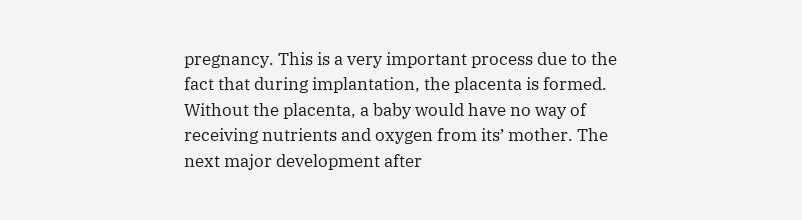pregnancy. This is a very important process due to the fact that during implantation, the placenta is formed. Without the placenta, a baby would have no way of receiving nutrients and oxygen from its’ mother. The next major development after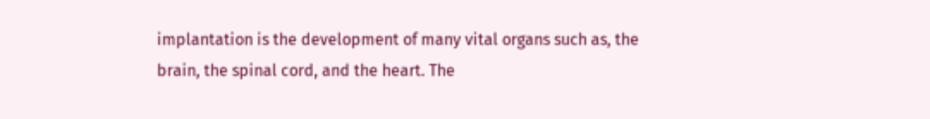implantation is the development of many vital organs such as, the brain, the spinal cord, and the heart. The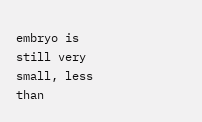embryo is still very small, less than